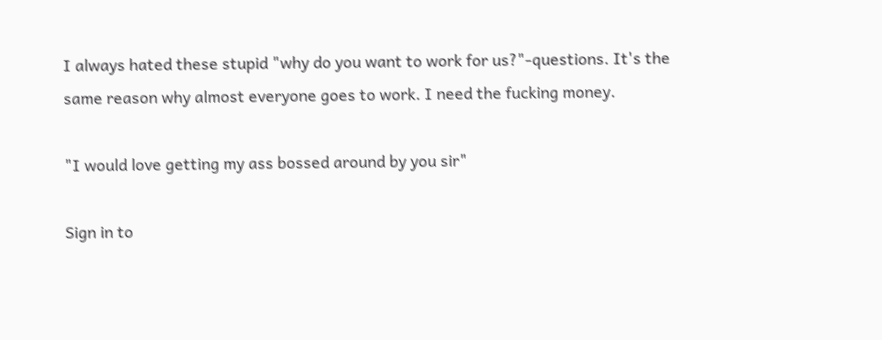I always hated these stupid "why do you want to work for us?"-questions. It's the same reason why almost everyone goes to work. I need the fucking money.

"I would love getting my ass bossed around by you sir"

Sign in to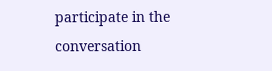participate in the conversation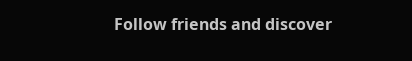Follow friends and discover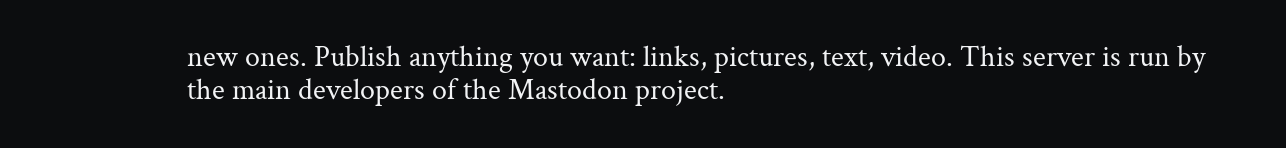new ones. Publish anything you want: links, pictures, text, video. This server is run by the main developers of the Mastodon project.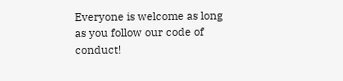Everyone is welcome as long as you follow our code of conduct!